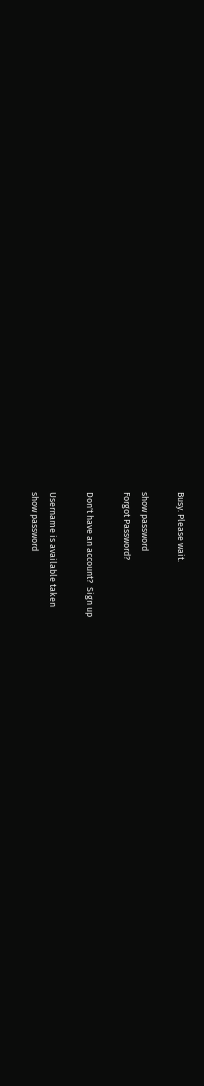Busy. Please wait.

show password
Forgot Password?

Don't have an account?  Sign up

Username is available taken
show password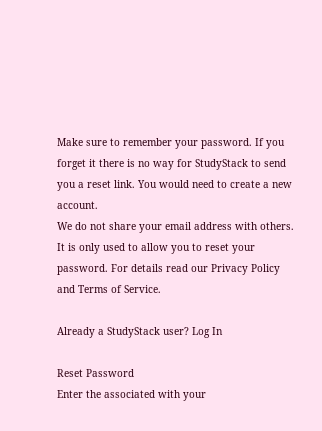Make sure to remember your password. If you forget it there is no way for StudyStack to send you a reset link. You would need to create a new account.
We do not share your email address with others. It is only used to allow you to reset your password. For details read our Privacy Policy and Terms of Service.

Already a StudyStack user? Log In

Reset Password
Enter the associated with your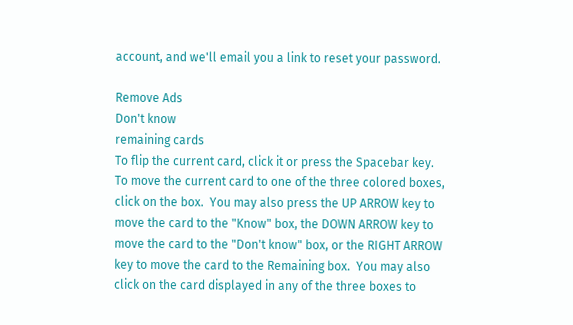account, and we'll email you a link to reset your password.

Remove Ads
Don't know
remaining cards
To flip the current card, click it or press the Spacebar key.  To move the current card to one of the three colored boxes, click on the box.  You may also press the UP ARROW key to move the card to the "Know" box, the DOWN ARROW key to move the card to the "Don't know" box, or the RIGHT ARROW key to move the card to the Remaining box.  You may also click on the card displayed in any of the three boxes to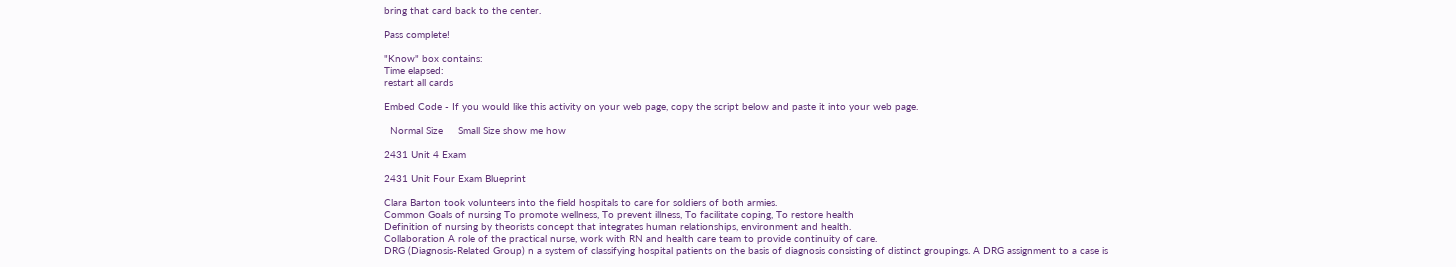bring that card back to the center.

Pass complete!

"Know" box contains:
Time elapsed:
restart all cards

Embed Code - If you would like this activity on your web page, copy the script below and paste it into your web page.

  Normal Size     Small Size show me how

2431 Unit 4 Exam

2431 Unit Four Exam Blueprint

Clara Barton took volunteers into the field hospitals to care for soldiers of both armies.
Common Goals of nursing To promote wellness, To prevent illness, To facilitate coping, To restore health
Definition of nursing by theorists concept that integrates human relationships, environment and health.
Collaboration A role of the practical nurse, work with RN and health care team to provide continuity of care.
DRG (Diagnosis-Related Group) n a system of classifying hospital patients on the basis of diagnosis consisting of distinct groupings. A DRG assignment to a case is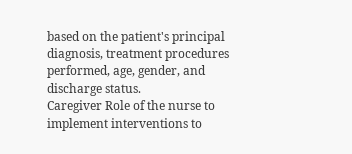based on the patient's principal diagnosis, treatment procedures performed, age, gender, and discharge status.
Caregiver Role of the nurse to implement interventions to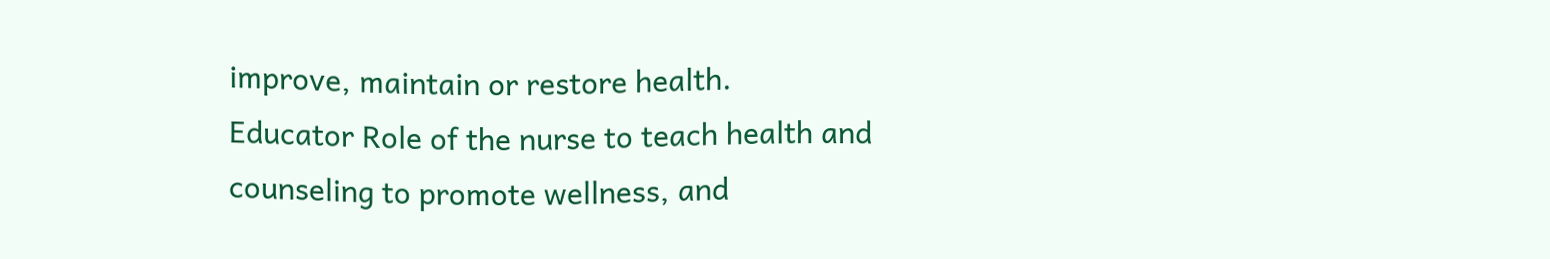improve, maintain or restore health.
Educator Role of the nurse to teach health and counseling to promote wellness, and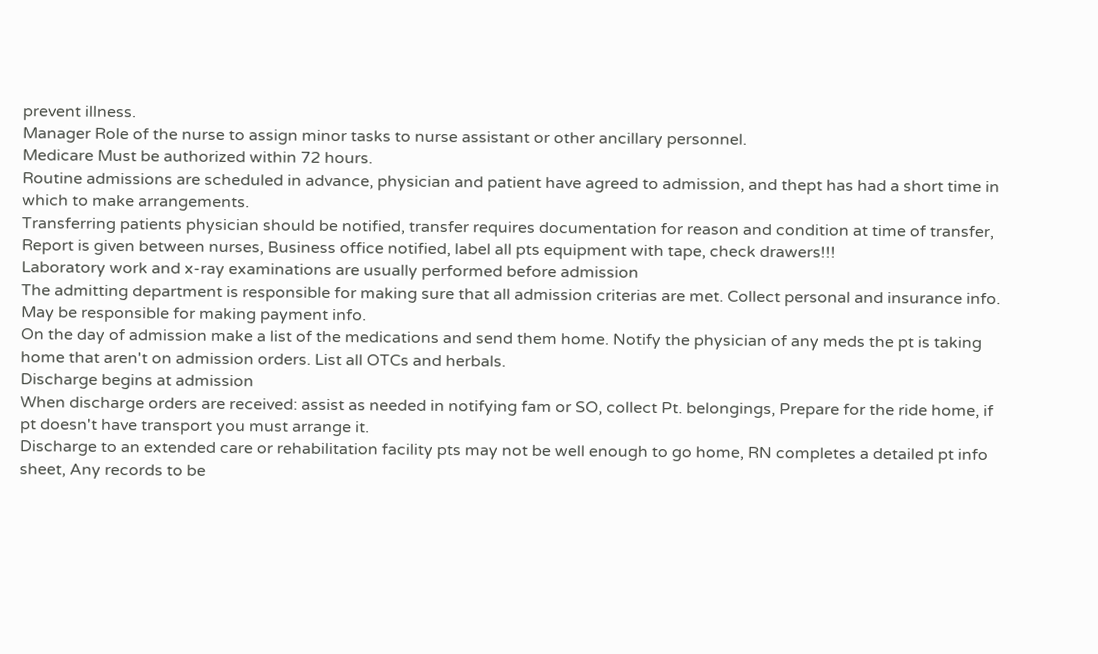prevent illness.
Manager Role of the nurse to assign minor tasks to nurse assistant or other ancillary personnel.
Medicare Must be authorized within 72 hours.
Routine admissions are scheduled in advance, physician and patient have agreed to admission, and thept has had a short time in which to make arrangements.
Transferring patients physician should be notified, transfer requires documentation for reason and condition at time of transfer, Report is given between nurses, Business office notified, label all pts equipment with tape, check drawers!!!
Laboratory work and x-ray examinations are usually performed before admission
The admitting department is responsible for making sure that all admission criterias are met. Collect personal and insurance info. May be responsible for making payment info.
On the day of admission make a list of the medications and send them home. Notify the physician of any meds the pt is taking home that aren't on admission orders. List all OTCs and herbals.
Discharge begins at admission
When discharge orders are received: assist as needed in notifying fam or SO, collect Pt. belongings, Prepare for the ride home, if pt doesn't have transport you must arrange it.
Discharge to an extended care or rehabilitation facility pts may not be well enough to go home, RN completes a detailed pt info sheet, Any records to be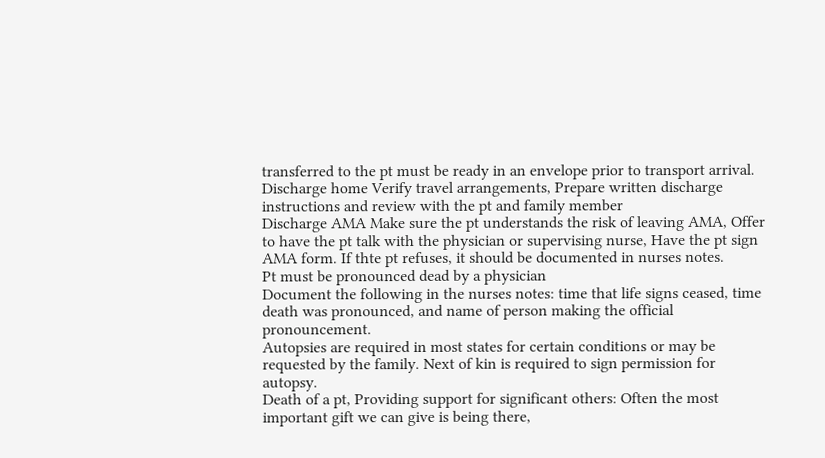transferred to the pt must be ready in an envelope prior to transport arrival.
Discharge home Verify travel arrangements, Prepare written discharge instructions and review with the pt and family member
Discharge AMA Make sure the pt understands the risk of leaving AMA, Offer to have the pt talk with the physician or supervising nurse, Have the pt sign AMA form. If thte pt refuses, it should be documented in nurses notes.
Pt must be pronounced dead by a physician
Document the following in the nurses notes: time that life signs ceased, time death was pronounced, and name of person making the official pronouncement.
Autopsies are required in most states for certain conditions or may be requested by the family. Next of kin is required to sign permission for autopsy.
Death of a pt, Providing support for significant others: Often the most important gift we can give is being there,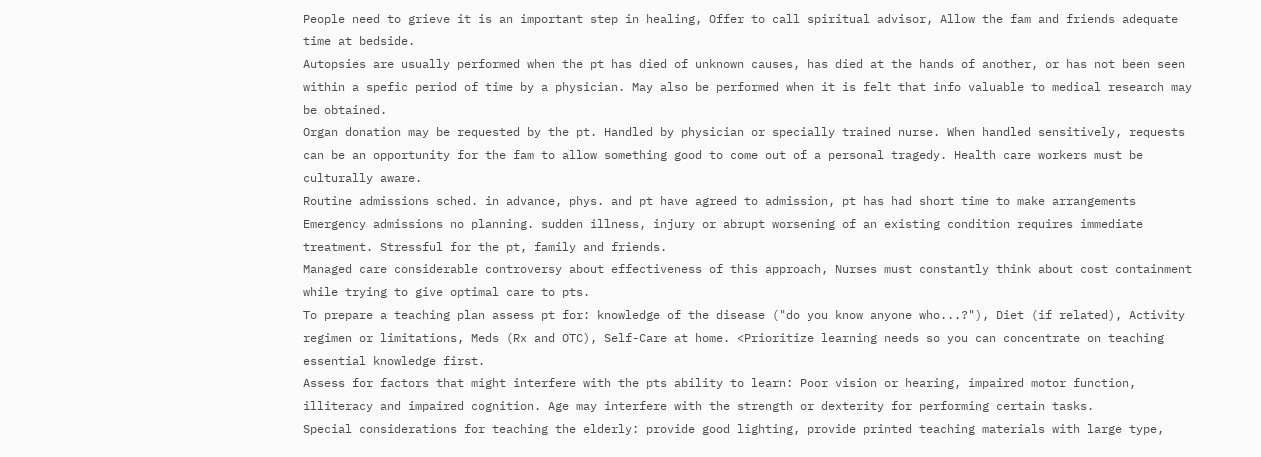People need to grieve it is an important step in healing, Offer to call spiritual advisor, Allow the fam and friends adequate time at bedside.
Autopsies are usually performed when the pt has died of unknown causes, has died at the hands of another, or has not been seen within a spefic period of time by a physician. May also be performed when it is felt that info valuable to medical research may be obtained.
Organ donation may be requested by the pt. Handled by physician or specially trained nurse. When handled sensitively, requests can be an opportunity for the fam to allow something good to come out of a personal tragedy. Health care workers must be culturally aware.
Routine admissions sched. in advance, phys. and pt have agreed to admission, pt has had short time to make arrangements
Emergency admissions no planning. sudden illness, injury or abrupt worsening of an existing condition requires immediate treatment. Stressful for the pt, family and friends.
Managed care considerable controversy about effectiveness of this approach, Nurses must constantly think about cost containment while trying to give optimal care to pts.
To prepare a teaching plan assess pt for: knowledge of the disease ("do you know anyone who...?"), Diet (if related), Activity regimen or limitations, Meds (Rx and OTC), Self-Care at home. <Prioritize learning needs so you can concentrate on teaching essential knowledge first.
Assess for factors that might interfere with the pts ability to learn: Poor vision or hearing, impaired motor function, illiteracy and impaired cognition. Age may interfere with the strength or dexterity for performing certain tasks.
Special considerations for teaching the elderly: provide good lighting, provide printed teaching materials with large type,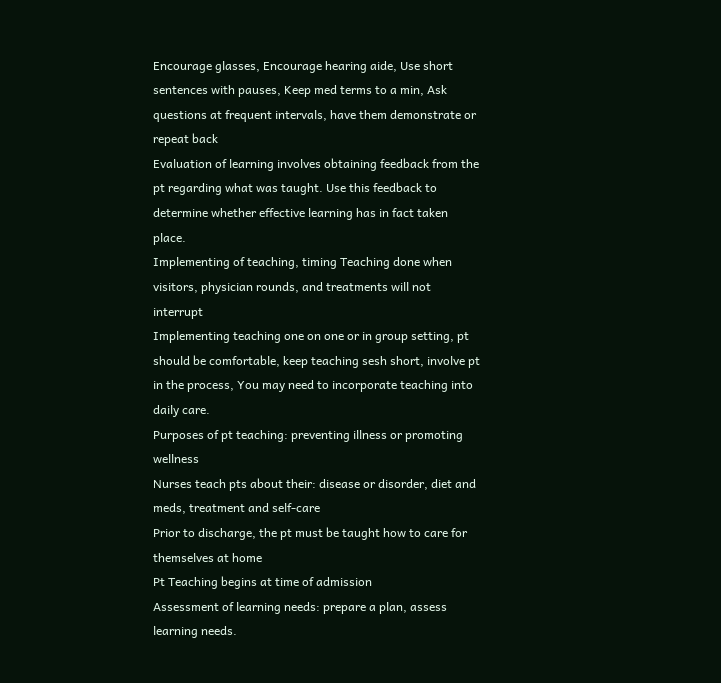Encourage glasses, Encourage hearing aide, Use short sentences with pauses, Keep med terms to a min, Ask questions at frequent intervals, have them demonstrate or repeat back
Evaluation of learning involves obtaining feedback from the pt regarding what was taught. Use this feedback to determine whether effective learning has in fact taken place.
Implementing of teaching, timing Teaching done when visitors, physician rounds, and treatments will not interrupt
Implementing teaching one on one or in group setting, pt should be comfortable, keep teaching sesh short, involve pt in the process, You may need to incorporate teaching into daily care.
Purposes of pt teaching: preventing illness or promoting wellness
Nurses teach pts about their: disease or disorder, diet and meds, treatment and self-care
Prior to discharge, the pt must be taught how to care for themselves at home
Pt Teaching begins at time of admission
Assessment of learning needs: prepare a plan, assess learning needs.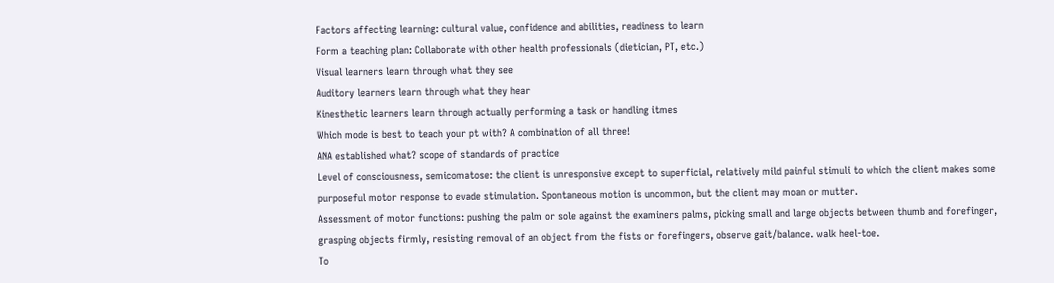Factors affecting learning: cultural value, confidence and abilities, readiness to learn
Form a teaching plan: Collaborate with other health professionals (dietician, PT, etc.)
Visual learners learn through what they see
Auditory learners learn through what they hear
Kinesthetic learners learn through actually performing a task or handling itmes
Which mode is best to teach your pt with? A combination of all three!
ANA established what? scope of standards of practice
Level of consciousness, semicomatose: the client is unresponsive except to superficial, relatively mild painful stimuli to which the client makes some purposeful motor response to evade stimulation. Spontaneous motion is uncommon, but the client may moan or mutter.
Assessment of motor functions: pushing the palm or sole against the examiners palms, picking small and large objects between thumb and forefinger, grasping objects firmly, resisting removal of an object from the fists or forefingers, observe gait/balance. walk heel-toe.
To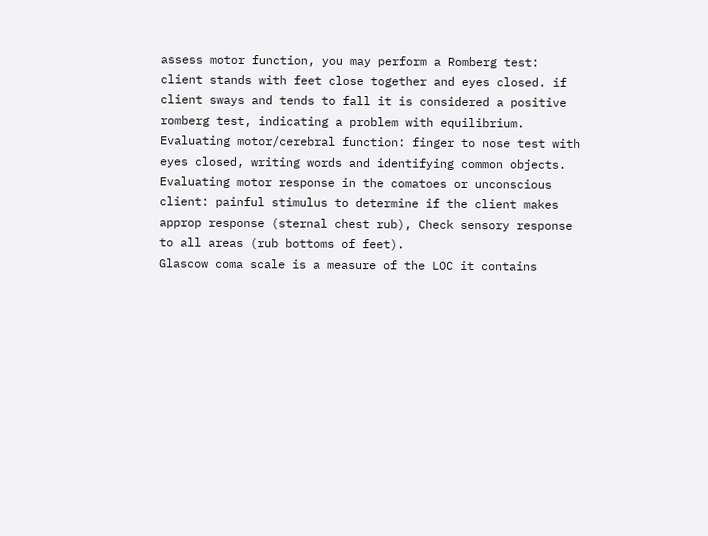assess motor function, you may perform a Romberg test: client stands with feet close together and eyes closed. if client sways and tends to fall it is considered a positive romberg test, indicating a problem with equilibrium.
Evaluating motor/cerebral function: finger to nose test with eyes closed, writing words and identifying common objects.
Evaluating motor response in the comatoes or unconscious client: painful stimulus to determine if the client makes approp response (sternal chest rub), Check sensory response to all areas (rub bottoms of feet).
Glascow coma scale is a measure of the LOC it contains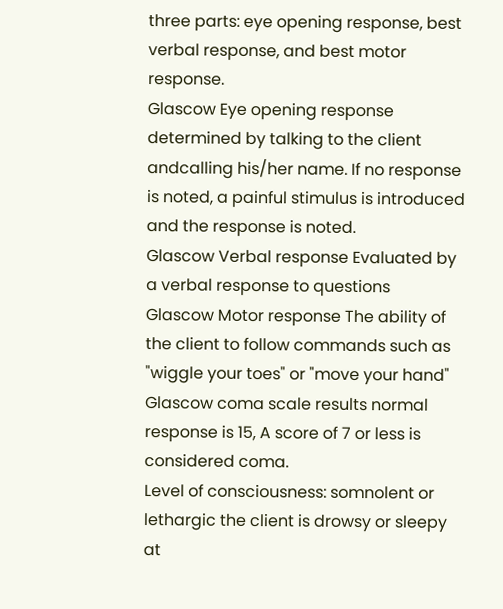three parts: eye opening response, best verbal response, and best motor response.
Glascow Eye opening response determined by talking to the client andcalling his/her name. If no response is noted, a painful stimulus is introduced and the response is noted.
Glascow Verbal response Evaluated by a verbal response to questions
Glascow Motor response The ability of the client to follow commands such as "wiggle your toes" or "move your hand"
Glascow coma scale results normal response is 15, A score of 7 or less is considered coma.
Level of consciousness: somnolent or lethargic the client is drowsy or sleepy at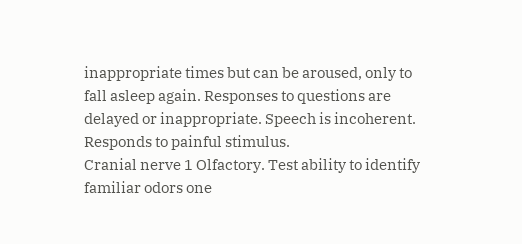inappropriate times but can be aroused, only to fall asleep again. Responses to questions are delayed or inappropriate. Speech is incoherent. Responds to painful stimulus.
Cranial nerve 1 Olfactory. Test ability to identify familiar odors one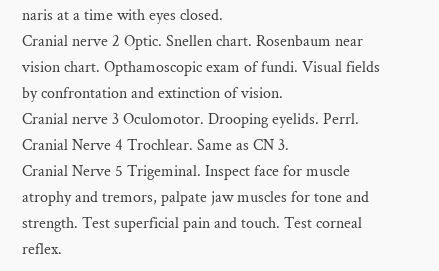naris at a time with eyes closed.
Cranial nerve 2 Optic. Snellen chart. Rosenbaum near vision chart. Opthamoscopic exam of fundi. Visual fields by confrontation and extinction of vision.
Cranial nerve 3 Oculomotor. Drooping eyelids. Perrl.
Cranial Nerve 4 Trochlear. Same as CN 3.
Cranial Nerve 5 Trigeminal. Inspect face for muscle atrophy and tremors, palpate jaw muscles for tone and strength. Test superficial pain and touch. Test corneal reflex.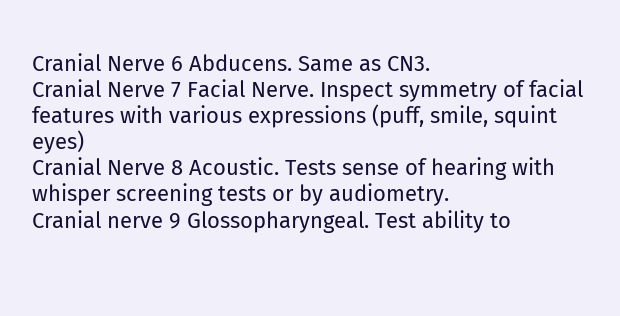Cranial Nerve 6 Abducens. Same as CN3.
Cranial Nerve 7 Facial Nerve. Inspect symmetry of facial features with various expressions (puff, smile, squint eyes)
Cranial Nerve 8 Acoustic. Tests sense of hearing with whisper screening tests or by audiometry.
Cranial nerve 9 Glossopharyngeal. Test ability to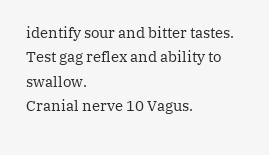identify sour and bitter tastes. Test gag reflex and ability to swallow.
Cranial nerve 10 Vagus.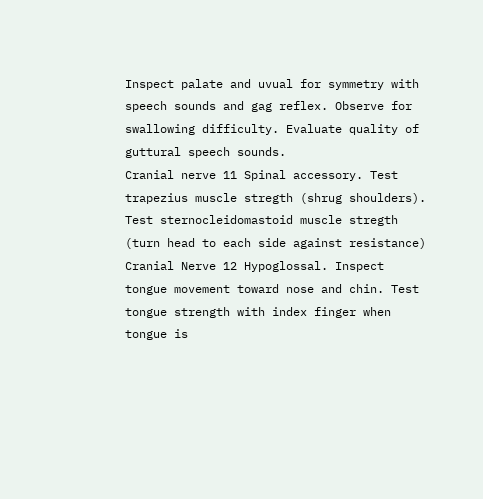Inspect palate and uvual for symmetry with speech sounds and gag reflex. Observe for swallowing difficulty. Evaluate quality of guttural speech sounds.
Cranial nerve 11 Spinal accessory. Test trapezius muscle stregth (shrug shoulders). Test sternocleidomastoid muscle stregth (turn head to each side against resistance)
Cranial Nerve 12 Hypoglossal. Inspect tongue movement toward nose and chin. Test tongue strength with index finger when tongue is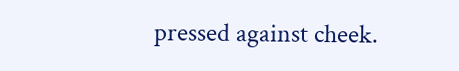pressed against cheek.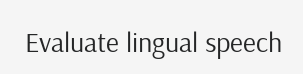Evaluate lingual speech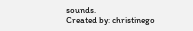sounds.
Created by: christinego